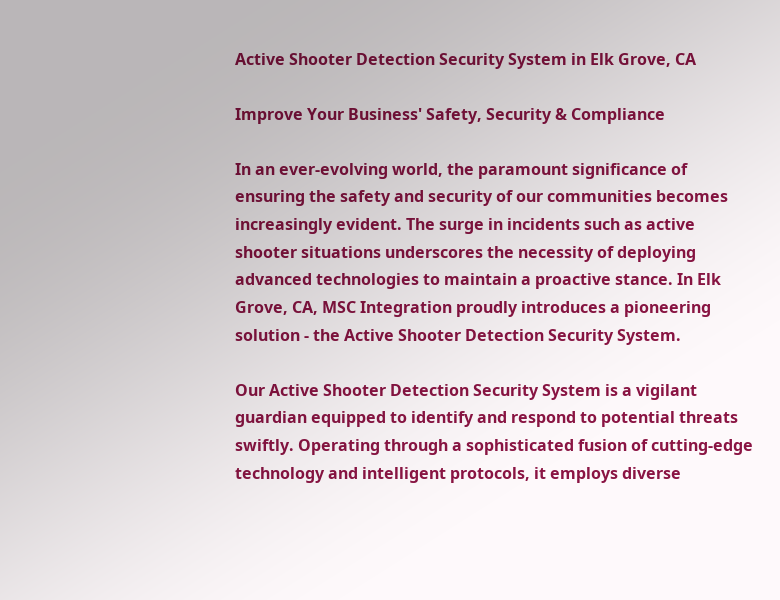Active Shooter Detection Security System in Elk Grove, CA

Improve Your Business' Safety, Security & Compliance

In an ever-evolving world, the paramount significance of ensuring the safety and security of our communities becomes increasingly evident. The surge in incidents such as active shooter situations underscores the necessity of deploying advanced technologies to maintain a proactive stance. In Elk Grove, CA, MSC Integration proudly introduces a pioneering solution - the Active Shooter Detection Security System.

Our Active Shooter Detection Security System is a vigilant guardian equipped to identify and respond to potential threats swiftly. Operating through a sophisticated fusion of cutting-edge technology and intelligent protocols, it employs diverse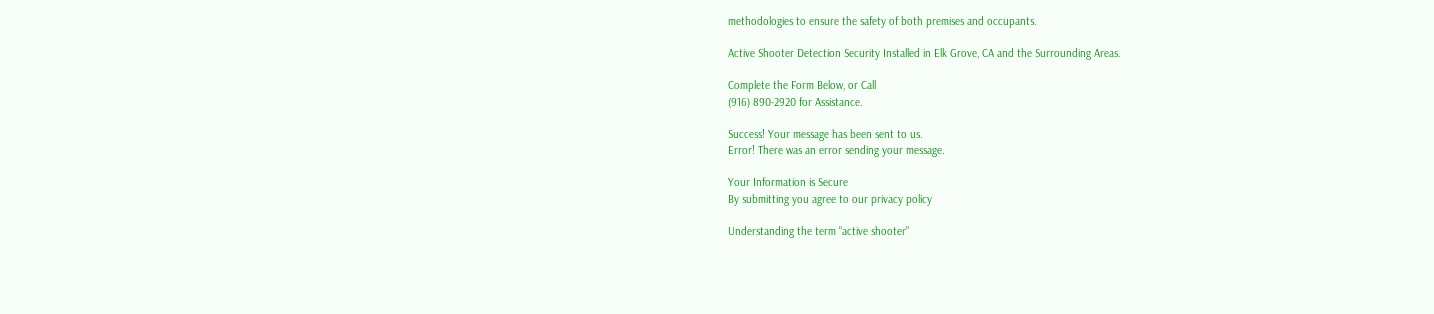methodologies to ensure the safety of both premises and occupants.

Active Shooter Detection Security Installed in Elk Grove, CA and the Surrounding Areas.

Complete the Form Below, or Call
(916) 890-2920 for Assistance.

Success! Your message has been sent to us.
Error! There was an error sending your message.

Your Information is Secure
By submitting you agree to our privacy policy

Understanding the term "active shooter"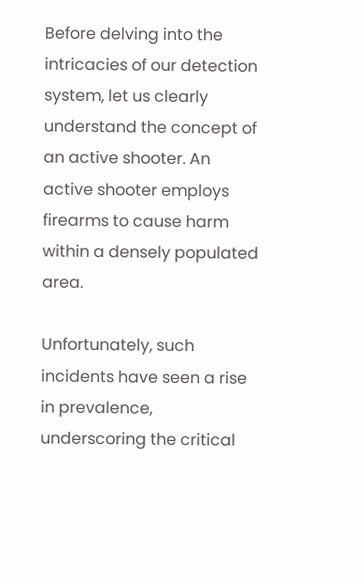Before delving into the intricacies of our detection system, let us clearly understand the concept of an active shooter. An active shooter employs firearms to cause harm within a densely populated area.

Unfortunately, such incidents have seen a rise in prevalence, underscoring the critical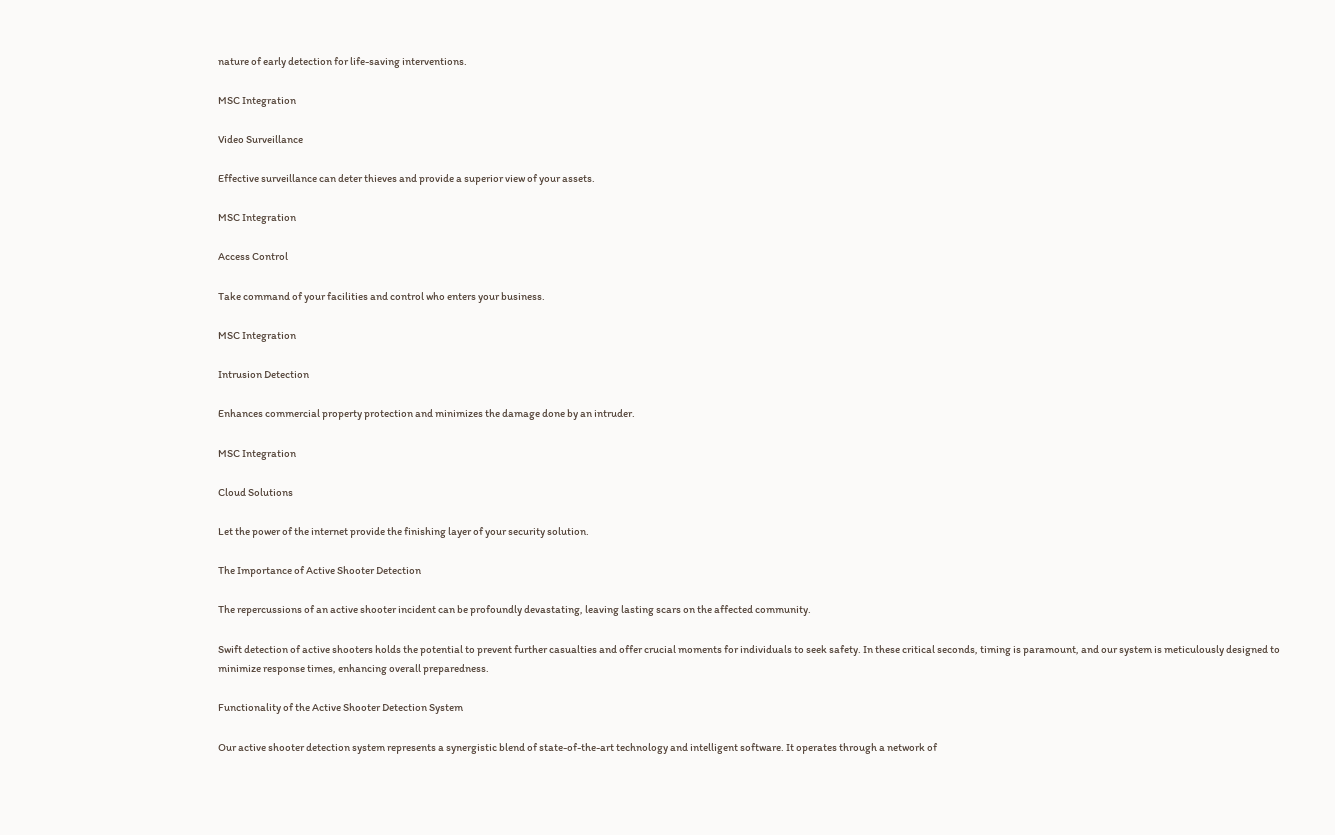nature of early detection for life-saving interventions.

MSC Integration

Video Surveillance

Effective surveillance can deter thieves and provide a superior view of your assets.

MSC Integration

Access Control

Take command of your facilities and control who enters your business.

MSC Integration

Intrusion Detection

Enhances commercial property protection and minimizes the damage done by an intruder.

MSC Integration

Cloud Solutions

Let the power of the internet provide the finishing layer of your security solution.

The Importance of Active Shooter Detection

The repercussions of an active shooter incident can be profoundly devastating, leaving lasting scars on the affected community.

Swift detection of active shooters holds the potential to prevent further casualties and offer crucial moments for individuals to seek safety. In these critical seconds, timing is paramount, and our system is meticulously designed to minimize response times, enhancing overall preparedness.

Functionality of the Active Shooter Detection System

Our active shooter detection system represents a synergistic blend of state-of-the-art technology and intelligent software. It operates through a network of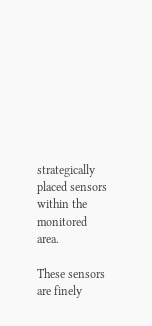strategically placed sensors within the monitored area.

These sensors are finely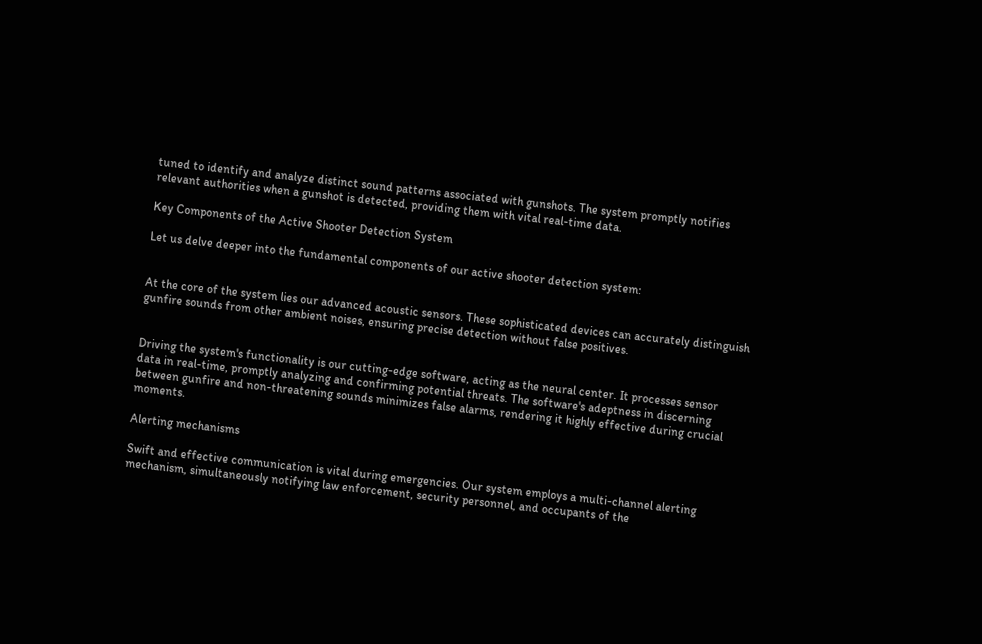tuned to identify and analyze distinct sound patterns associated with gunshots. The system promptly notifies relevant authorities when a gunshot is detected, providing them with vital real-time data.

Key Components of the Active Shooter Detection System

Let us delve deeper into the fundamental components of our active shooter detection system:


At the core of the system lies our advanced acoustic sensors. These sophisticated devices can accurately distinguish gunfire sounds from other ambient noises, ensuring precise detection without false positives.


Driving the system's functionality is our cutting-edge software, acting as the neural center. It processes sensor data in real-time, promptly analyzing and confirming potential threats. The software's adeptness in discerning between gunfire and non-threatening sounds minimizes false alarms, rendering it highly effective during crucial moments.

Alerting mechanisms

Swift and effective communication is vital during emergencies. Our system employs a multi-channel alerting mechanism, simultaneously notifying law enforcement, security personnel, and occupants of the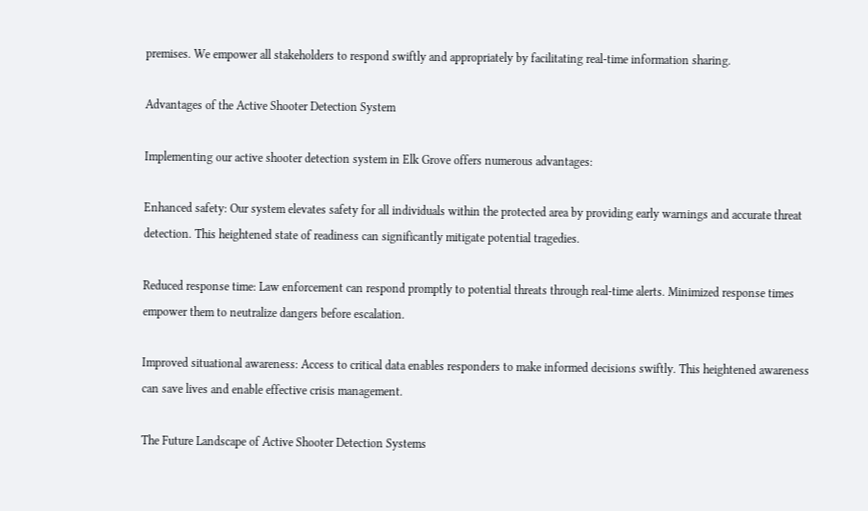premises. We empower all stakeholders to respond swiftly and appropriately by facilitating real-time information sharing.

Advantages of the Active Shooter Detection System

Implementing our active shooter detection system in Elk Grove offers numerous advantages:

Enhanced safety: Our system elevates safety for all individuals within the protected area by providing early warnings and accurate threat detection. This heightened state of readiness can significantly mitigate potential tragedies.

Reduced response time: Law enforcement can respond promptly to potential threats through real-time alerts. Minimized response times empower them to neutralize dangers before escalation.

Improved situational awareness: Access to critical data enables responders to make informed decisions swiftly. This heightened awareness can save lives and enable effective crisis management.

The Future Landscape of Active Shooter Detection Systems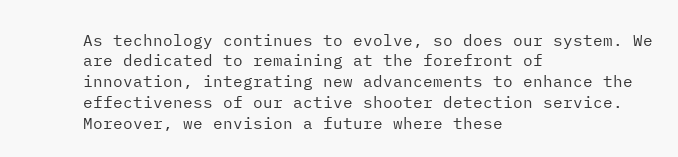As technology continues to evolve, so does our system. We are dedicated to remaining at the forefront of innovation, integrating new advancements to enhance the effectiveness of our active shooter detection service. Moreover, we envision a future where these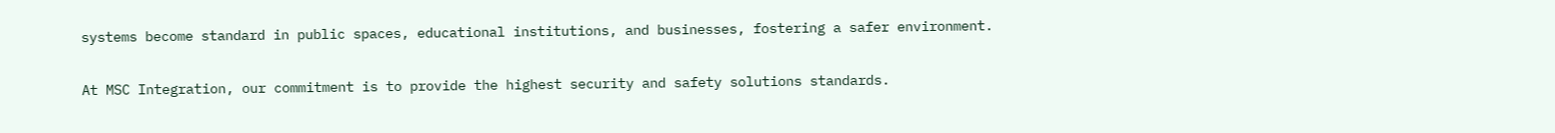systems become standard in public spaces, educational institutions, and businesses, fostering a safer environment.

At MSC Integration, our commitment is to provide the highest security and safety solutions standards.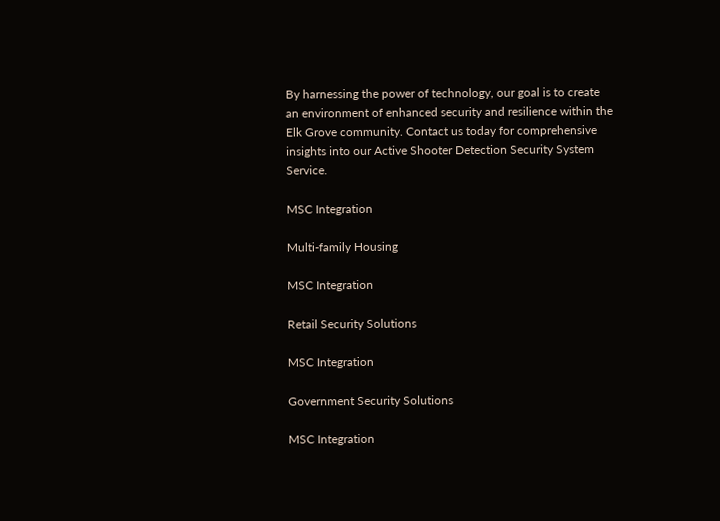By harnessing the power of technology, our goal is to create an environment of enhanced security and resilience within the Elk Grove community. Contact us today for comprehensive insights into our Active Shooter Detection Security System Service.

MSC Integration

Multi-family Housing

MSC Integration

Retail Security Solutions

MSC Integration

Government Security Solutions

MSC Integration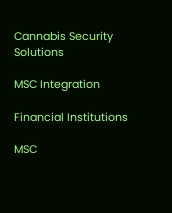Cannabis Security Solutions

MSC Integration

Financial Institutions

MSC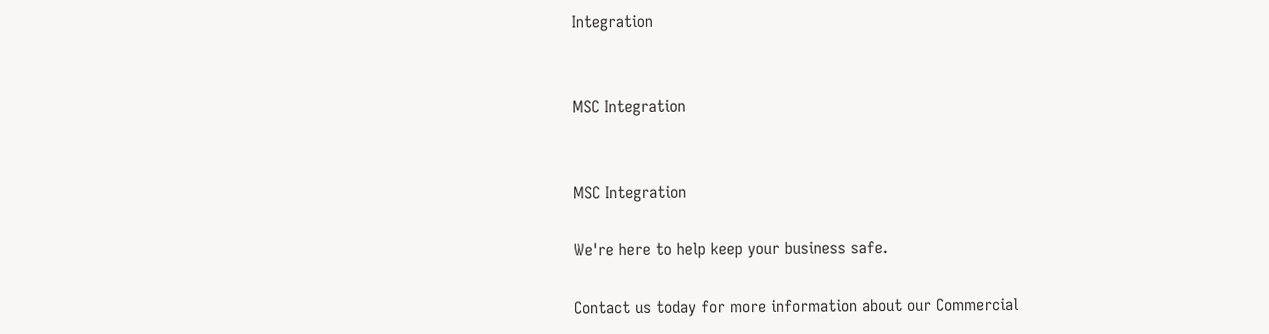Integration


MSC Integration


MSC Integration

We're here to help keep your business safe.

Contact us today for more information about our Commercial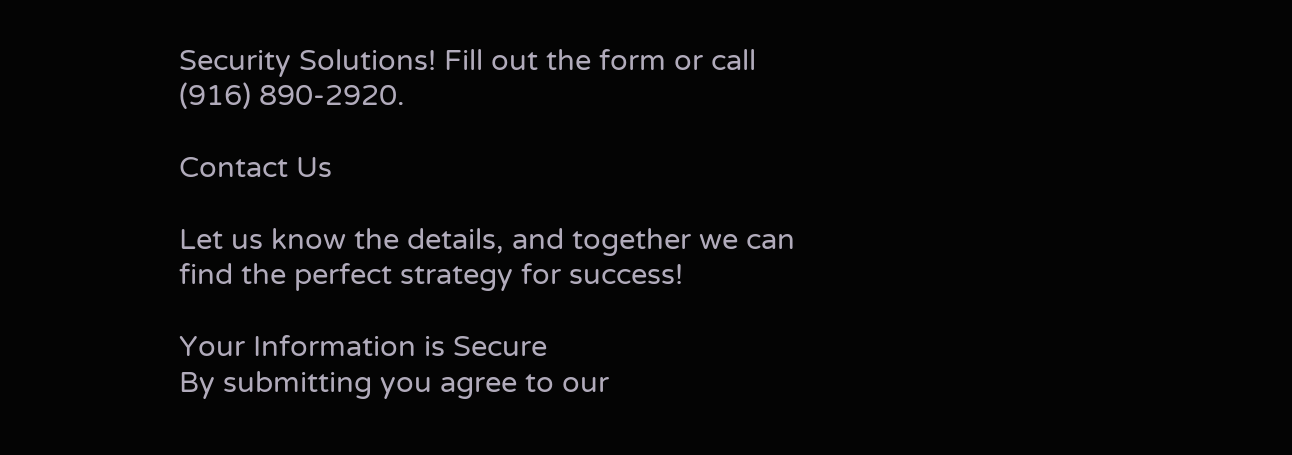Security Solutions! Fill out the form or call (916) 890-2920.

Contact Us

Let us know the details, and together we can find the perfect strategy for success!

Your Information is Secure
By submitting you agree to our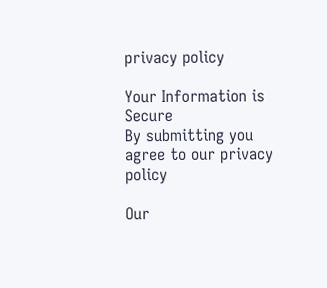privacy policy

Your Information is Secure
By submitting you agree to our privacy policy

Our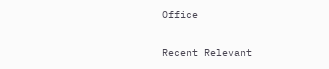Office

Recent Relevant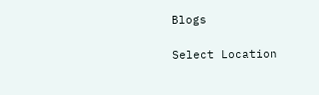Blogs

Select Location